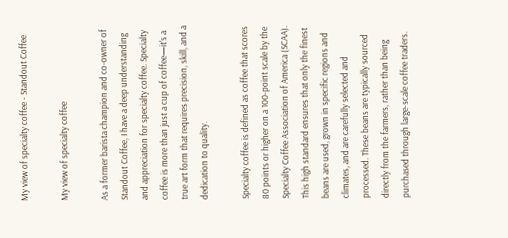My view of specialty coffee - Standout Coffee

My view of specialty coffee

As a former barista champion and co-owner of Standout Coffee, I have a deep understanding and appreciation for specialty coffee. Specialty coffee is more than just a cup of coffee—it's a true art form that requires precision, skill, and a dedication to quality.

Specialty coffee is defined as coffee that scores 80 points or higher on a 100-point scale by the Specialty Coffee Association of America (SCAA). This high standard ensures that only the finest beans are used, grown in specific regions and climates, and are carefully selected and processed. These beans are typically sourced directly from the farmers, rather than being purchased through large-scale coffee traders.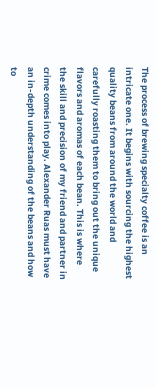The process of brewing specialty coffee is an intricate one. It begins with sourcing the highest quality beans from around the world and carefully roasting them to bring out the unique flavors and aromas of each bean. This is where the skill and precision of my friend and partner in crime comes into play. Alexander Ruas must have an in-depth understanding of the beans and how to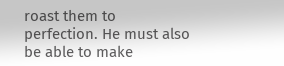roast them to perfection. He must also be able to make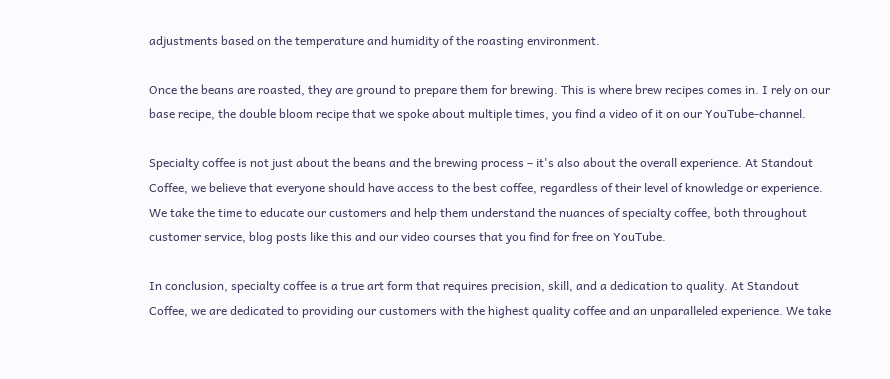adjustments based on the temperature and humidity of the roasting environment.

Once the beans are roasted, they are ground to prepare them for brewing. This is where brew recipes comes in. I rely on our base recipe, the double bloom recipe that we spoke about multiple times, you find a video of it on our YouTube-channel.

Specialty coffee is not just about the beans and the brewing process – it's also about the overall experience. At Standout Coffee, we believe that everyone should have access to the best coffee, regardless of their level of knowledge or experience. We take the time to educate our customers and help them understand the nuances of specialty coffee, both throughout customer service, blog posts like this and our video courses that you find for free on YouTube.

In conclusion, specialty coffee is a true art form that requires precision, skill, and a dedication to quality. At Standout Coffee, we are dedicated to providing our customers with the highest quality coffee and an unparalleled experience. We take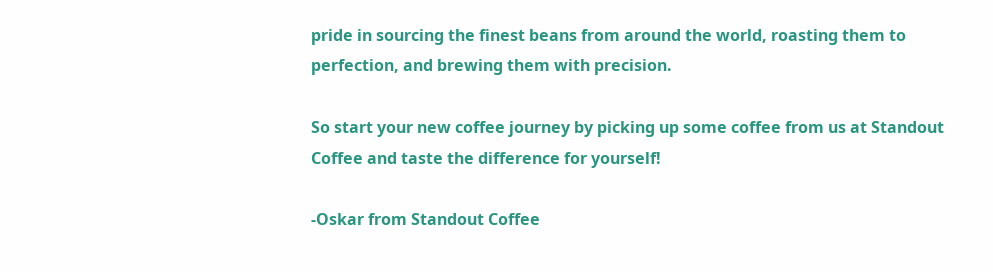pride in sourcing the finest beans from around the world, roasting them to perfection, and brewing them with precision.

So start your new coffee journey by picking up some coffee from us at Standout Coffee and taste the difference for yourself!

-Oskar from Standout Coffee